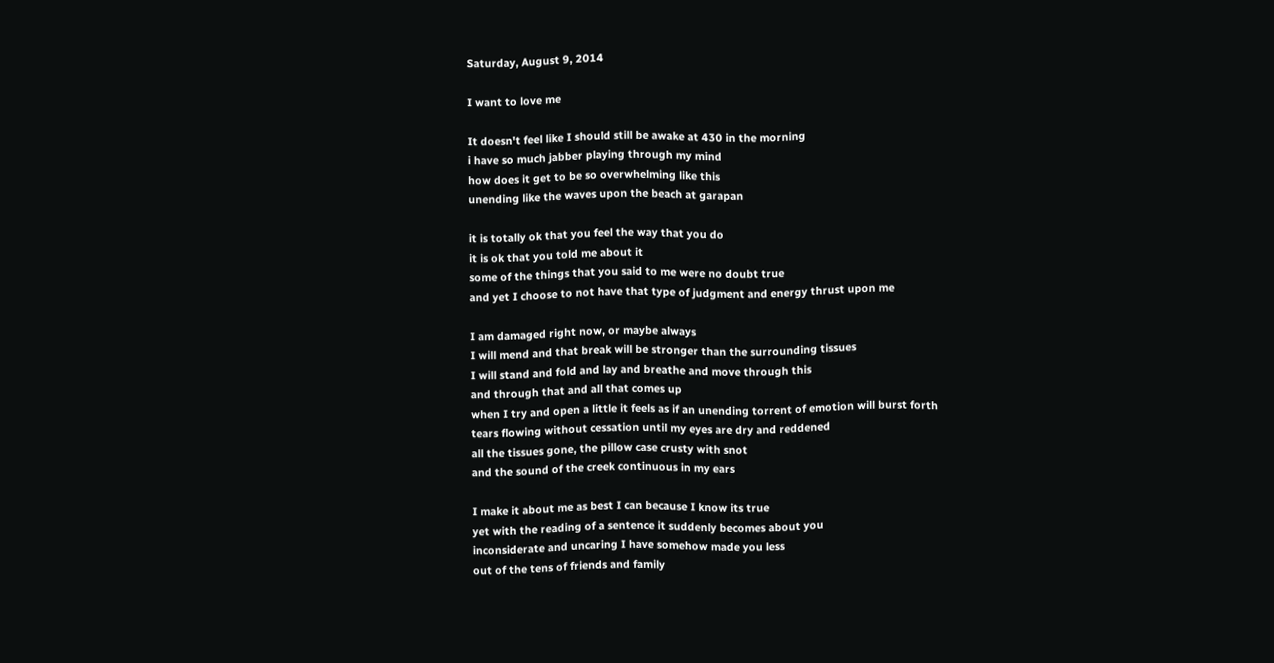Saturday, August 9, 2014

I want to love me

It doesn't feel like I should still be awake at 430 in the morning
i have so much jabber playing through my mind
how does it get to be so overwhelming like this
unending like the waves upon the beach at garapan

it is totally ok that you feel the way that you do
it is ok that you told me about it
some of the things that you said to me were no doubt true
and yet I choose to not have that type of judgment and energy thrust upon me

I am damaged right now, or maybe always
I will mend and that break will be stronger than the surrounding tissues
I will stand and fold and lay and breathe and move through this
and through that and all that comes up
when I try and open a little it feels as if an unending torrent of emotion will burst forth
tears flowing without cessation until my eyes are dry and reddened
all the tissues gone, the pillow case crusty with snot
and the sound of the creek continuous in my ears

I make it about me as best I can because I know its true
yet with the reading of a sentence it suddenly becomes about you
inconsiderate and uncaring I have somehow made you less
out of the tens of friends and family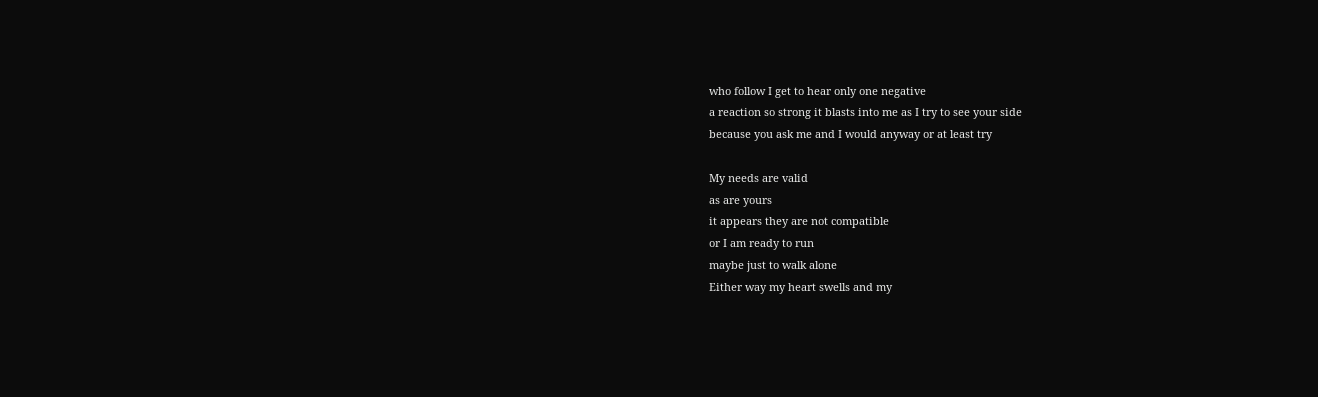who follow I get to hear only one negative
a reaction so strong it blasts into me as I try to see your side
because you ask me and I would anyway or at least try

My needs are valid
as are yours
it appears they are not compatible
or I am ready to run
maybe just to walk alone
Either way my heart swells and my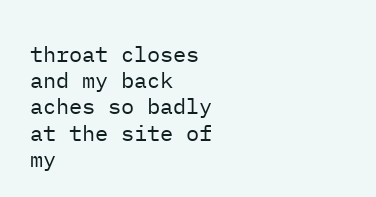throat closes and my back aches so badly at the site of my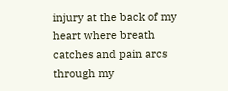injury at the back of my heart where breath catches and pain arcs through my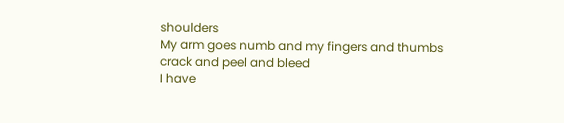shoulders
My arm goes numb and my fingers and thumbs crack and peel and bleed
I have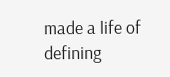made a life of defining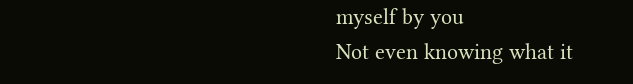myself by you
Not even knowing what it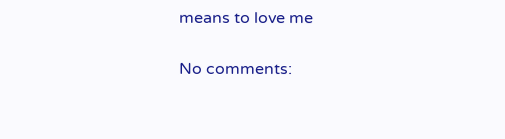means to love me

No comments: